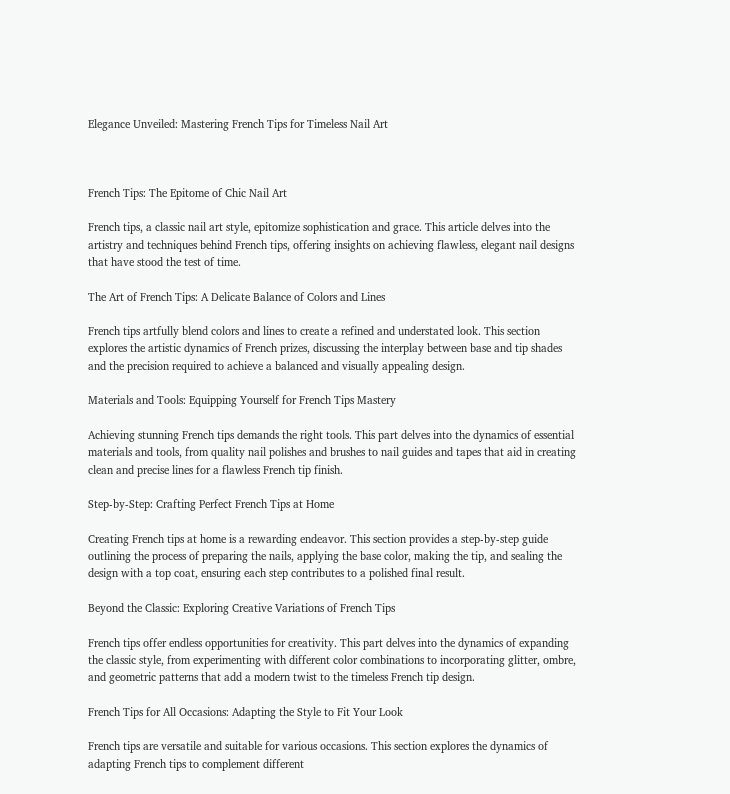Elegance Unveiled: Mastering French Tips for Timeless Nail Art



French Tips: The Epitome of Chic Nail Art

French tips, a classic nail art style, epitomize sophistication and grace. This article delves into the artistry and techniques behind French tips, offering insights on achieving flawless, elegant nail designs that have stood the test of time.

The Art of French Tips: A Delicate Balance of Colors and Lines

French tips artfully blend colors and lines to create a refined and understated look. This section explores the artistic dynamics of French prizes, discussing the interplay between base and tip shades and the precision required to achieve a balanced and visually appealing design.

Materials and Tools: Equipping Yourself for French Tips Mastery

Achieving stunning French tips demands the right tools. This part delves into the dynamics of essential materials and tools, from quality nail polishes and brushes to nail guides and tapes that aid in creating clean and precise lines for a flawless French tip finish.

Step-by-Step: Crafting Perfect French Tips at Home

Creating French tips at home is a rewarding endeavor. This section provides a step-by-step guide outlining the process of preparing the nails, applying the base color, making the tip, and sealing the design with a top coat, ensuring each step contributes to a polished final result.

Beyond the Classic: Exploring Creative Variations of French Tips

French tips offer endless opportunities for creativity. This part delves into the dynamics of expanding the classic style, from experimenting with different color combinations to incorporating glitter, ombre, and geometric patterns that add a modern twist to the timeless French tip design.

French Tips for All Occasions: Adapting the Style to Fit Your Look

French tips are versatile and suitable for various occasions. This section explores the dynamics of adapting French tips to complement different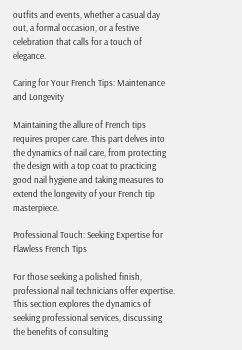outfits and events, whether a casual day out, a formal occasion, or a festive celebration that calls for a touch of elegance.

Caring for Your French Tips: Maintenance and Longevity

Maintaining the allure of French tips requires proper care. This part delves into the dynamics of nail care, from protecting the design with a top coat to practicing good nail hygiene and taking measures to extend the longevity of your French tip masterpiece.

Professional Touch: Seeking Expertise for Flawless French Tips

For those seeking a polished finish, professional nail technicians offer expertise. This section explores the dynamics of seeking professional services, discussing the benefits of consulting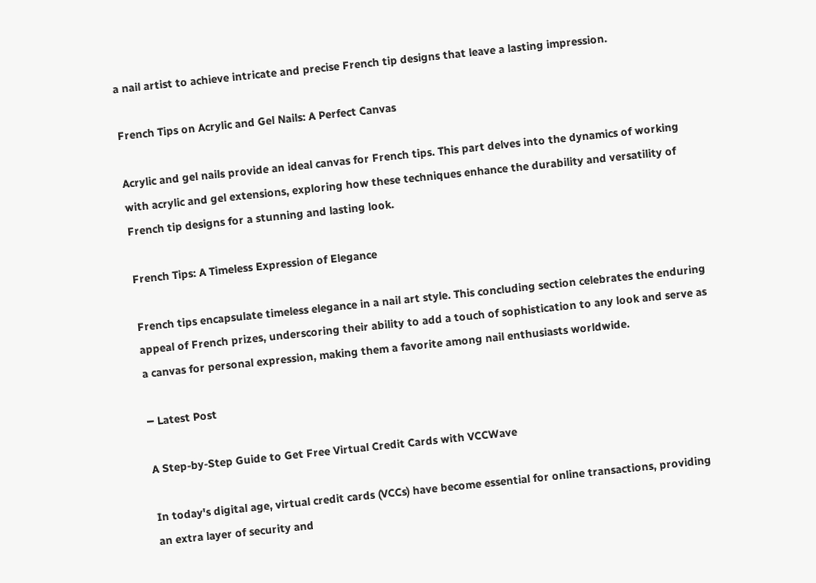a nail artist to achieve intricate and precise French tip designs that leave a lasting impression.

French Tips on Acrylic and Gel Nails: A Perfect Canvas

Acrylic and gel nails provide an ideal canvas for French tips. This part delves into the dynamics of working with acrylic and gel extensions, exploring how these techniques enhance the durability and versatility of French tip designs for a stunning and lasting look.

French Tips: A Timeless Expression of Elegance

French tips encapsulate timeless elegance in a nail art style. This concluding section celebrates the enduring appeal of French prizes, underscoring their ability to add a touch of sophistication to any look and serve as a canvas for personal expression, making them a favorite among nail enthusiasts worldwide.

━ Latest Post

A Step-by-Step Guide to Get Free Virtual Credit Cards with VCCWave

In today's digital age, virtual credit cards (VCCs) have become essential for online transactions, providing an extra layer of security and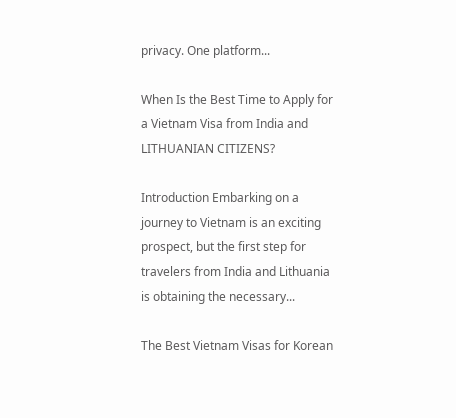privacy. One platform...

When Is the Best Time to Apply for a Vietnam Visa from India and LITHUANIAN CITIZENS?

Introduction Embarking on a journey to Vietnam is an exciting prospect, but the first step for travelers from India and Lithuania is obtaining the necessary...

The Best Vietnam Visas for Korean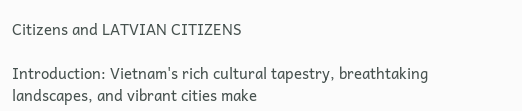Citizens and LATVIAN CITIZENS

Introduction: Vietnam's rich cultural tapestry, breathtaking landscapes, and vibrant cities make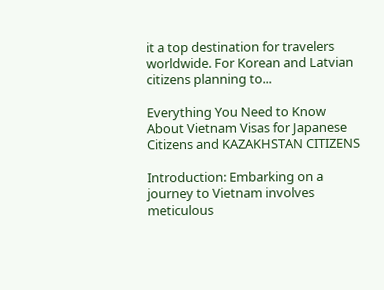it a top destination for travelers worldwide. For Korean and Latvian citizens planning to...

Everything You Need to Know About Vietnam Visas for Japanese Citizens and KAZAKHSTAN CITIZENS

Introduction: Embarking on a journey to Vietnam involves meticulous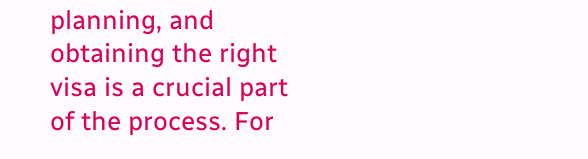planning, and obtaining the right visa is a crucial part of the process. For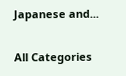Japanese and...

All Categories